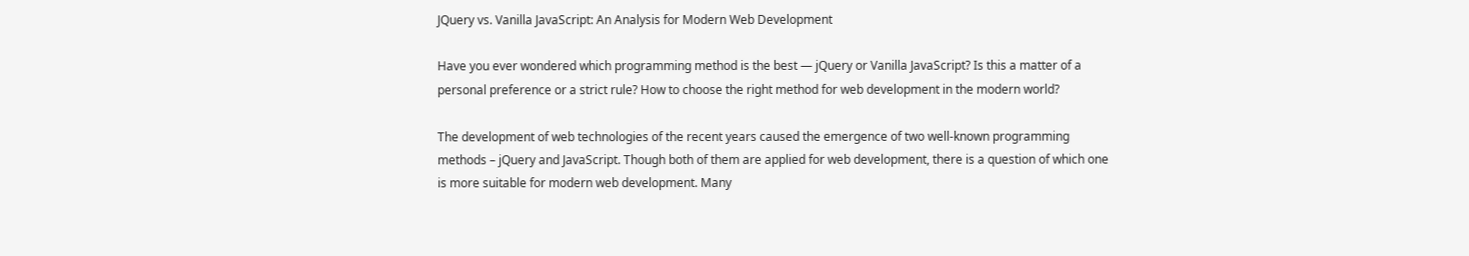JQuery vs. Vanilla JavaScript: An Analysis for Modern Web Development

Have you ever wondered which programming method is the best — jQuery or Vanilla JavaScript? Is this a matter of a personal preference or a strict rule? How to choose the right method for web development in the modern world?

The development of web technologies of the recent years caused the emergence of two well-known programming methods – jQuery and JavaScript. Though both of them are applied for web development, there is a question of which one is more suitable for modern web development. Many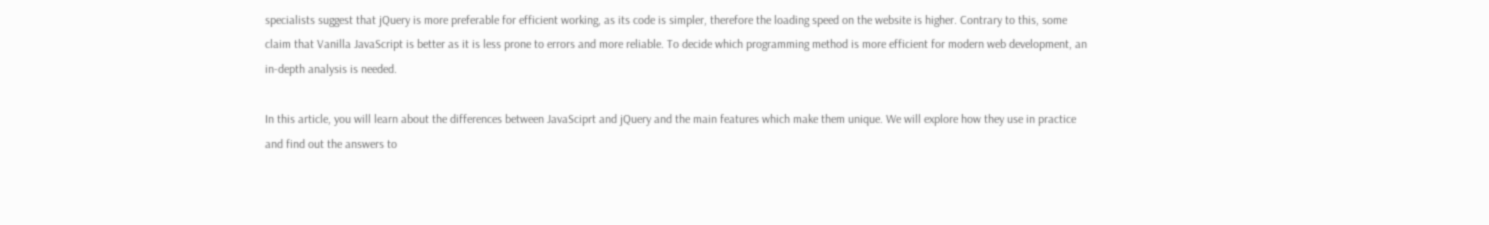specialists suggest that jQuery is more preferable for efficient working, as its code is simpler, therefore the loading speed on the website is higher. Contrary to this, some claim that Vanilla JavaScript is better as it is less prone to errors and more reliable. To decide which programming method is more efficient for modern web development, an in-depth analysis is needed.

In this article, you will learn about the differences between JavaSciprt and jQuery and the main features which make them unique. We will explore how they use in practice and find out the answers to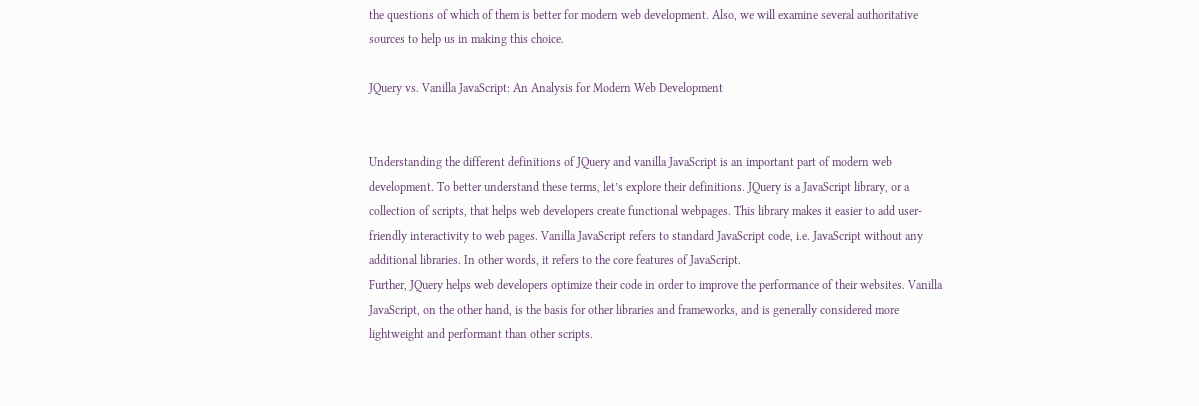the questions of which of them is better for modern web development. Also, we will examine several authoritative sources to help us in making this choice.

JQuery vs. Vanilla JavaScript: An Analysis for Modern Web Development


Understanding the different definitions of JQuery and vanilla JavaScript is an important part of modern web development. To better understand these terms, let’s explore their definitions. JQuery is a JavaScript library, or a collection of scripts, that helps web developers create functional webpages. This library makes it easier to add user-friendly interactivity to web pages. Vanilla JavaScript refers to standard JavaScript code, i.e. JavaScript without any additional libraries. In other words, it refers to the core features of JavaScript.
Further, JQuery helps web developers optimize their code in order to improve the performance of their websites. Vanilla JavaScript, on the other hand, is the basis for other libraries and frameworks, and is generally considered more lightweight and performant than other scripts.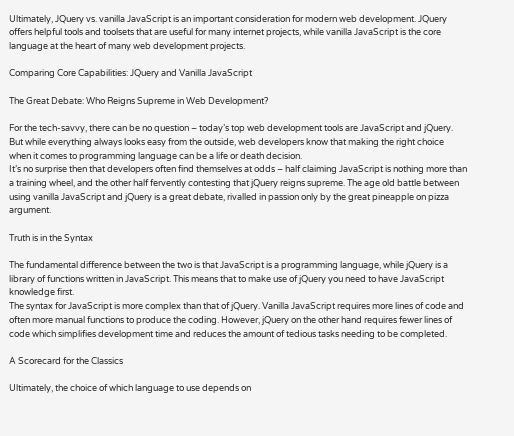Ultimately, JQuery vs. vanilla JavaScript is an important consideration for modern web development. JQuery offers helpful tools and toolsets that are useful for many internet projects, while vanilla JavaScript is the core language at the heart of many web development projects.

Comparing Core Capabilities: JQuery and Vanilla JavaScript

The Great Debate: Who Reigns Supreme in Web Development?

For the tech-savvy, there can be no question – today’s top web development tools are JavaScript and jQuery. But while everything always looks easy from the outside, web developers know that making the right choice when it comes to programming language can be a life or death decision.
It’s no surprise then that developers often find themselves at odds – half claiming JavaScript is nothing more than a training wheel, and the other half fervently contesting that jQuery reigns supreme. The age old battle between using vanilla JavaScript and jQuery is a great debate, rivalled in passion only by the great pineapple on pizza argument.

Truth is in the Syntax

The fundamental difference between the two is that JavaScript is a programming language, while jQuery is a library of functions written in JavaScript. This means that to make use of jQuery you need to have JavaScript knowledge first.
The syntax for JavaScript is more complex than that of jQuery. Vanilla JavaScript requires more lines of code and often more manual functions to produce the coding. However, jQuery on the other hand requires fewer lines of code which simplifies development time and reduces the amount of tedious tasks needing to be completed.

A Scorecard for the Classics

Ultimately, the choice of which language to use depends on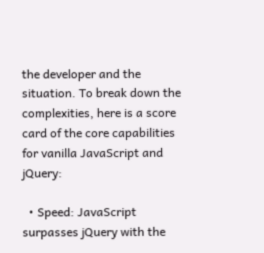the developer and the situation. To break down the complexities, here is a score card of the core capabilities for vanilla JavaScript and jQuery:

  • Speed: JavaScript surpasses jQuery with the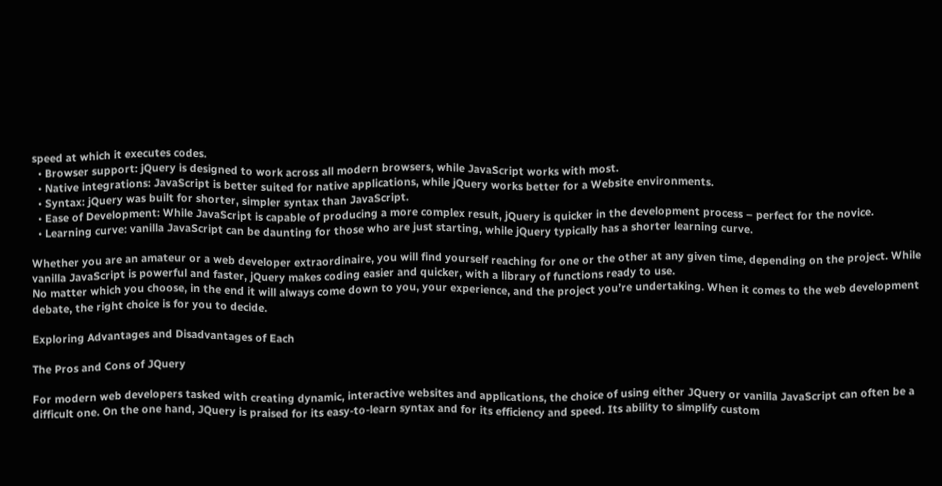speed at which it executes codes.
  • Browser support: jQuery is designed to work across all modern browsers, while JavaScript works with most.
  • Native integrations: JavaScript is better suited for native applications, while jQuery works better for a Website environments.
  • Syntax: jQuery was built for shorter, simpler syntax than JavaScript.
  • Ease of Development: While JavaScript is capable of producing a more complex result, jQuery is quicker in the development process – perfect for the novice.
  • Learning curve: vanilla JavaScript can be daunting for those who are just starting, while jQuery typically has a shorter learning curve.

Whether you are an amateur or a web developer extraordinaire, you will find yourself reaching for one or the other at any given time, depending on the project. While vanilla JavaScript is powerful and faster, jQuery makes coding easier and quicker, with a library of functions ready to use.
No matter which you choose, in the end it will always come down to you, your experience, and the project you’re undertaking. When it comes to the web development debate, the right choice is for you to decide.

Exploring Advantages and Disadvantages of Each

The Pros and Cons of JQuery

For modern web developers tasked with creating dynamic, interactive websites and applications, the choice of using either JQuery or vanilla JavaScript can often be a difficult one. On the one hand, JQuery is praised for its easy-to-learn syntax and for its efficiency and speed. Its ability to simplify custom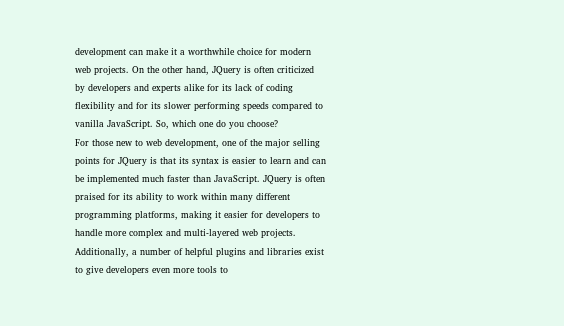development can make it a worthwhile choice for modern web projects. On the other hand, JQuery is often criticized by developers and experts alike for its lack of coding flexibility and for its slower performing speeds compared to vanilla JavaScript. So, which one do you choose?
For those new to web development, one of the major selling points for JQuery is that its syntax is easier to learn and can be implemented much faster than JavaScript. JQuery is often praised for its ability to work within many different programming platforms, making it easier for developers to handle more complex and multi-layered web projects. Additionally, a number of helpful plugins and libraries exist to give developers even more tools to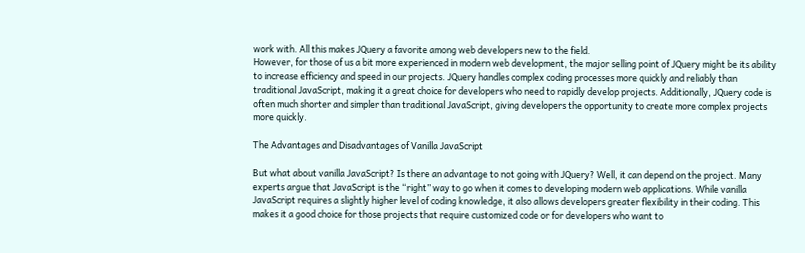work with. All this makes JQuery a favorite among web developers new to the field.
However, for those of us a bit more experienced in modern web development, the major selling point of JQuery might be its ability to increase efficiency and speed in our projects. JQuery handles complex coding processes more quickly and reliably than traditional JavaScript, making it a great choice for developers who need to rapidly develop projects. Additionally, JQuery code is often much shorter and simpler than traditional JavaScript, giving developers the opportunity to create more complex projects more quickly.

The Advantages and Disadvantages of Vanilla JavaScript

But what about vanilla JavaScript? Is there an advantage to not going with JQuery? Well, it can depend on the project. Many experts argue that JavaScript is the “right” way to go when it comes to developing modern web applications. While vanilla JavaScript requires a slightly higher level of coding knowledge, it also allows developers greater flexibility in their coding. This makes it a good choice for those projects that require customized code or for developers who want to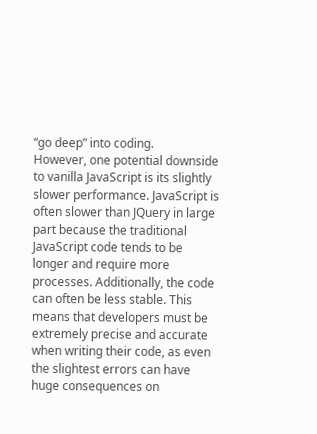“go deep” into coding.
However, one potential downside to vanilla JavaScript is its slightly slower performance. JavaScript is often slower than JQuery in large part because the traditional JavaScript code tends to be longer and require more processes. Additionally, the code can often be less stable. This means that developers must be extremely precise and accurate when writing their code, as even the slightest errors can have huge consequences on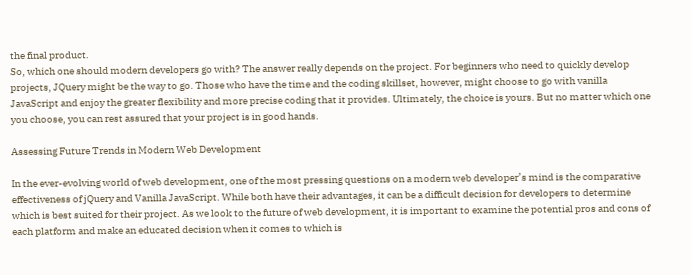the final product.
So, which one should modern developers go with? The answer really depends on the project. For beginners who need to quickly develop projects, JQuery might be the way to go. Those who have the time and the coding skillset, however, might choose to go with vanilla JavaScript and enjoy the greater flexibility and more precise coding that it provides. Ultimately, the choice is yours. But no matter which one you choose, you can rest assured that your project is in good hands.

Assessing Future Trends in Modern Web Development

In the ever-evolving world of web development, one of the most pressing questions on a modern web developer’s mind is the comparative effectiveness of jQuery and Vanilla JavaScript. While both have their advantages, it can be a difficult decision for developers to determine which is best suited for their project. As we look to the future of web development, it is important to examine the potential pros and cons of each platform and make an educated decision when it comes to which is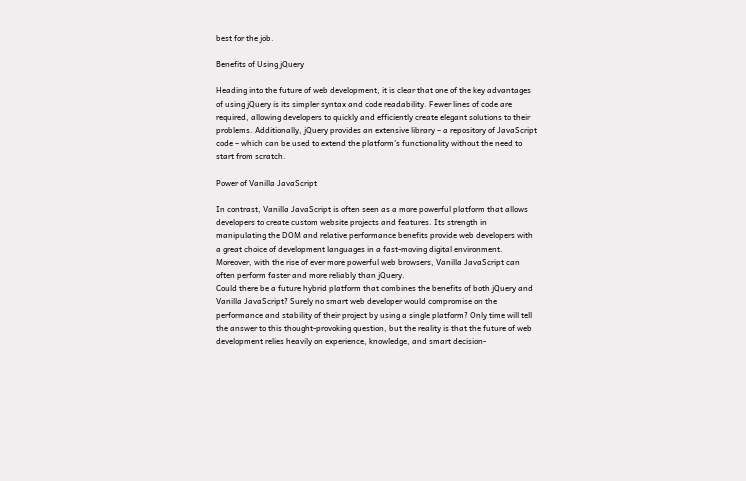best for the job.

Benefits of Using jQuery

Heading into the future of web development, it is clear that one of the key advantages of using jQuery is its simpler syntax and code readability. Fewer lines of code are required, allowing developers to quickly and efficiently create elegant solutions to their problems. Additionally, jQuery provides an extensive library – a repository of JavaScript code – which can be used to extend the platform’s functionality without the need to start from scratch.

Power of Vanilla JavaScript

In contrast, Vanilla JavaScript is often seen as a more powerful platform that allows developers to create custom website projects and features. Its strength in manipulating the DOM and relative performance benefits provide web developers with a great choice of development languages in a fast-moving digital environment. Moreover, with the rise of ever more powerful web browsers, Vanilla JavaScript can often perform faster and more reliably than jQuery.
Could there be a future hybrid platform that combines the benefits of both jQuery and Vanilla JavaScript? Surely no smart web developer would compromise on the performance and stability of their project by using a single platform? Only time will tell the answer to this thought-provoking question, but the reality is that the future of web development relies heavily on experience, knowledge, and smart decision-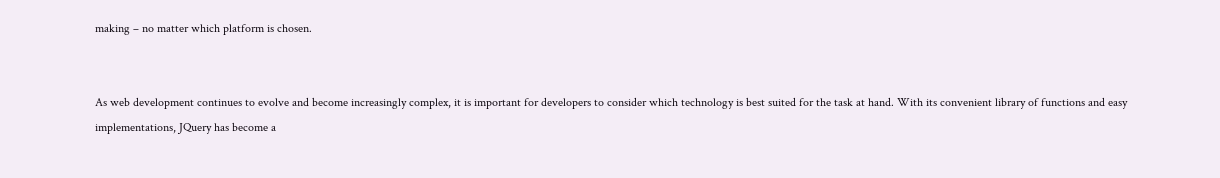making – no matter which platform is chosen.


As web development continues to evolve and become increasingly complex, it is important for developers to consider which technology is best suited for the task at hand. With its convenient library of functions and easy implementations, JQuery has become a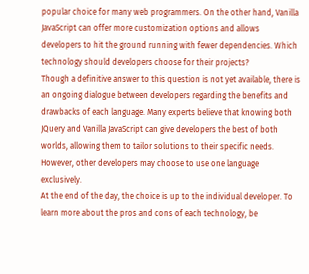popular choice for many web programmers. On the other hand, Vanilla JavaScript can offer more customization options and allows developers to hit the ground running with fewer dependencies. Which technology should developers choose for their projects?
Though a definitive answer to this question is not yet available, there is an ongoing dialogue between developers regarding the benefits and drawbacks of each language. Many experts believe that knowing both JQuery and Vanilla JavaScript can give developers the best of both worlds, allowing them to tailor solutions to their specific needs. However, other developers may choose to use one language exclusively.
At the end of the day, the choice is up to the individual developer. To learn more about the pros and cons of each technology, be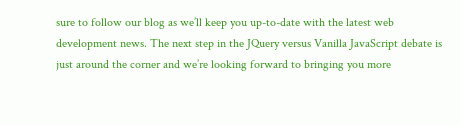sure to follow our blog as we’ll keep you up-to-date with the latest web development news. The next step in the JQuery versus Vanilla JavaScript debate is just around the corner and we’re looking forward to bringing you more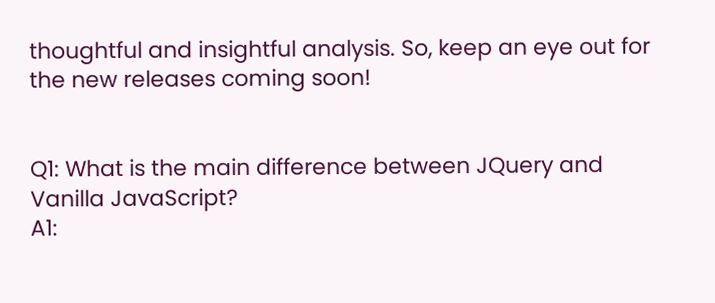thoughtful and insightful analysis. So, keep an eye out for the new releases coming soon!


Q1: What is the main difference between JQuery and Vanilla JavaScript?
A1: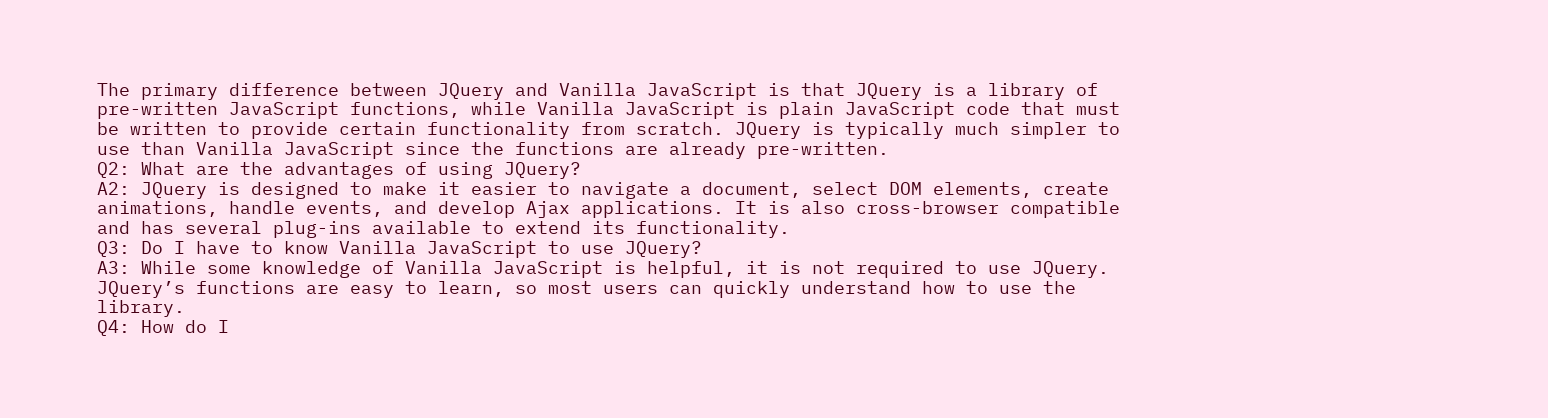The primary difference between JQuery and Vanilla JavaScript is that JQuery is a library of pre-written JavaScript functions, while Vanilla JavaScript is plain JavaScript code that must be written to provide certain functionality from scratch. JQuery is typically much simpler to use than Vanilla JavaScript since the functions are already pre-written.
Q2: What are the advantages of using JQuery?
A2: JQuery is designed to make it easier to navigate a document, select DOM elements, create animations, handle events, and develop Ajax applications. It is also cross-browser compatible and has several plug-ins available to extend its functionality.
Q3: Do I have to know Vanilla JavaScript to use JQuery?
A3: While some knowledge of Vanilla JavaScript is helpful, it is not required to use JQuery. JQuery’s functions are easy to learn, so most users can quickly understand how to use the library.
Q4: How do I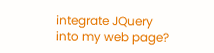integrate JQuery into my web page?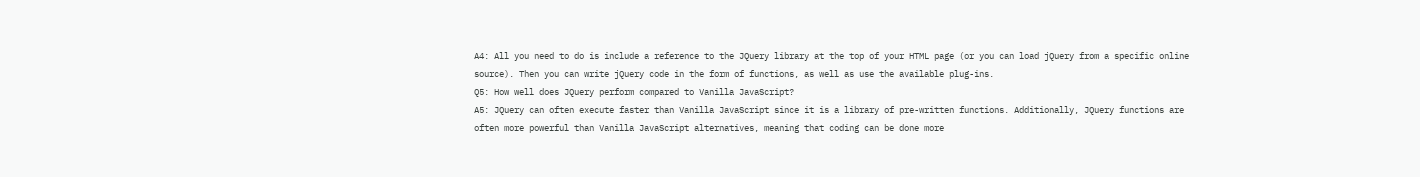A4: All you need to do is include a reference to the JQuery library at the top of your HTML page (or you can load jQuery from a specific online source). Then you can write jQuery code in the form of functions, as well as use the available plug-ins.
Q5: How well does JQuery perform compared to Vanilla JavaScript?
A5: JQuery can often execute faster than Vanilla JavaScript since it is a library of pre-written functions. Additionally, JQuery functions are often more powerful than Vanilla JavaScript alternatives, meaning that coding can be done more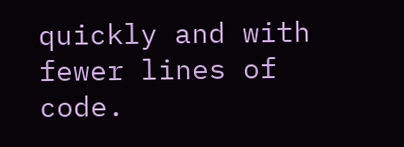quickly and with fewer lines of code.